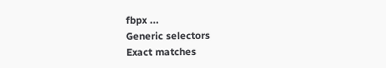fbpx ...
Generic selectors
Exact matches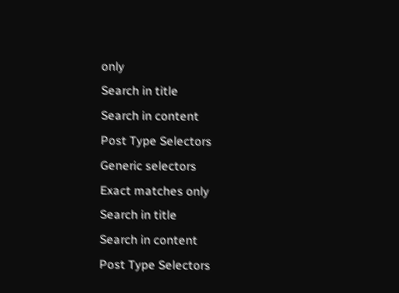only
Search in title
Search in content
Post Type Selectors
Generic selectors
Exact matches only
Search in title
Search in content
Post Type Selectors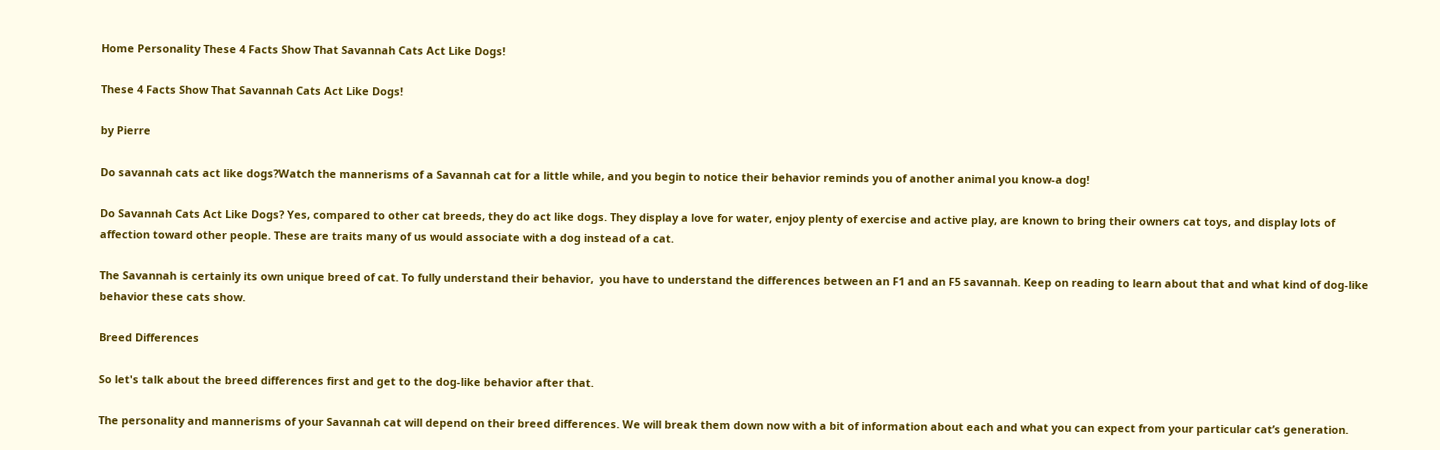Home Personality These 4 Facts Show That Savannah Cats Act Like Dogs!

These 4 Facts Show That Savannah Cats Act Like Dogs!

by Pierre

Do savannah cats act like dogs?Watch the mannerisms of a Savannah cat for a little while, and you begin to notice their behavior reminds you of another animal you know-a dog!

Do Savannah Cats Act Like Dogs? Yes, compared to other cat breeds, they do act like dogs. They display a love for water, enjoy plenty of exercise and active play, are known to bring their owners cat toys, and display lots of affection toward other people. These are traits many of us would associate with a dog instead of a cat.

The Savannah is certainly its own unique breed of cat. To fully understand their behavior,  you have to understand the differences between an F1 and an F5 savannah. Keep on reading to learn about that and what kind of dog-like behavior these cats show.

Breed Differences

So let's talk about the breed differences first and get to the dog-like behavior after that.

The personality and mannerisms of your Savannah cat will depend on their breed differences. We will break them down now with a bit of information about each and what you can expect from your particular cat’s generation.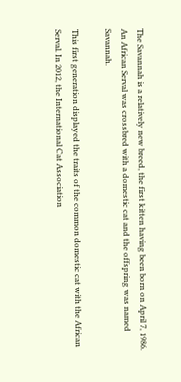The Savannah is a relatively new breed, the first kitten having been born on April 7, 1986. An African Serval was crossbred with a domestic cat and the offspring was named Savannah.

This first generation displayed the traits of the common domestic cat with the African Serval. In 2012, the International Cat Association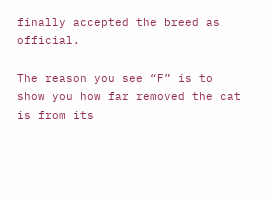finally accepted the breed as official.

The reason you see “F” is to show you how far removed the cat is from its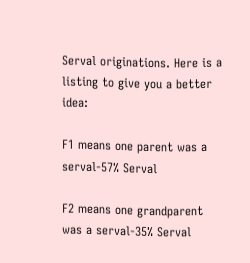Serval originations. Here is a listing to give you a better idea:

F1 means one parent was a serval-57% Serval

F2 means one grandparent was a serval-35% Serval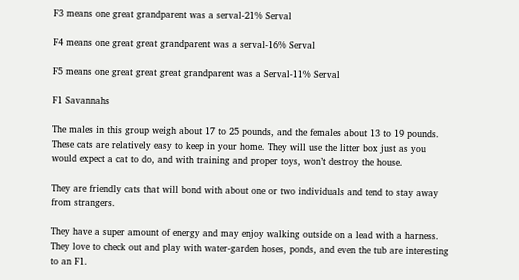F3 means one great grandparent was a serval-21% Serval

F4 means one great great grandparent was a serval-16% Serval

F5 means one great great great grandparent was a Serval-11% Serval

F1 Savannahs

The males in this group weigh about 17 to 25 pounds, and the females about 13 to 19 pounds. These cats are relatively easy to keep in your home. They will use the litter box just as you would expect a cat to do, and with training and proper toys, won’t destroy the house.

They are friendly cats that will bond with about one or two individuals and tend to stay away from strangers.

They have a super amount of energy and may enjoy walking outside on a lead with a harness. They love to check out and play with water-garden hoses, ponds, and even the tub are interesting to an F1.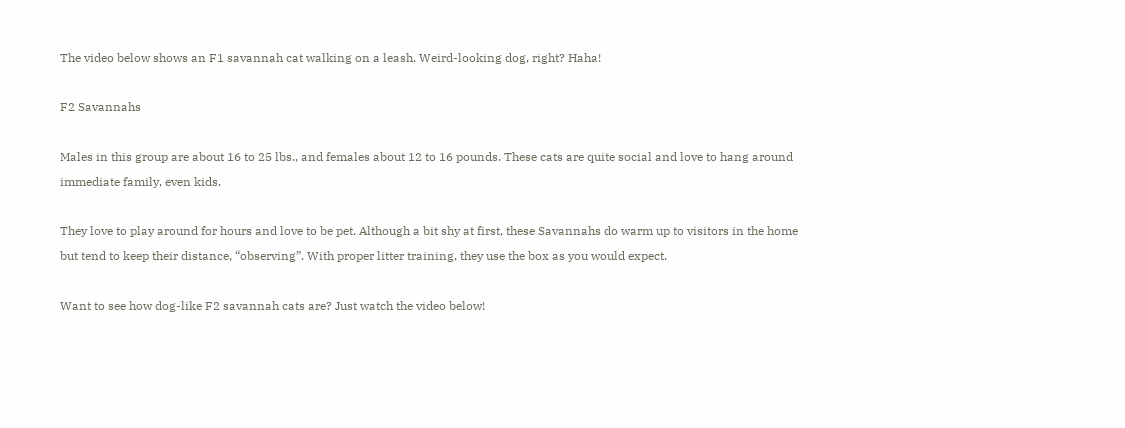The video below shows an F1 savannah cat walking on a leash. Weird-looking dog, right? Haha!

F2 Savannahs

Males in this group are about 16 to 25 lbs., and females about 12 to 16 pounds. These cats are quite social and love to hang around immediate family, even kids.

They love to play around for hours and love to be pet. Although a bit shy at first, these Savannahs do warm up to visitors in the home but tend to keep their distance, “observing”. With proper litter training, they use the box as you would expect.

Want to see how dog-like F2 savannah cats are? Just watch the video below!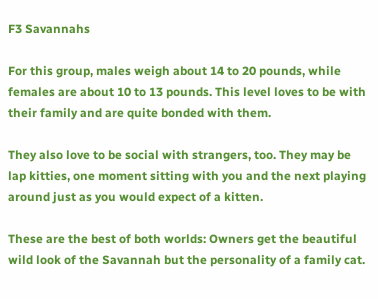F3 Savannahs

For this group, males weigh about 14 to 20 pounds, while females are about 10 to 13 pounds. This level loves to be with their family and are quite bonded with them.

They also love to be social with strangers, too. They may be lap kitties, one moment sitting with you and the next playing around just as you would expect of a kitten.

These are the best of both worlds: Owners get the beautiful wild look of the Savannah but the personality of a family cat.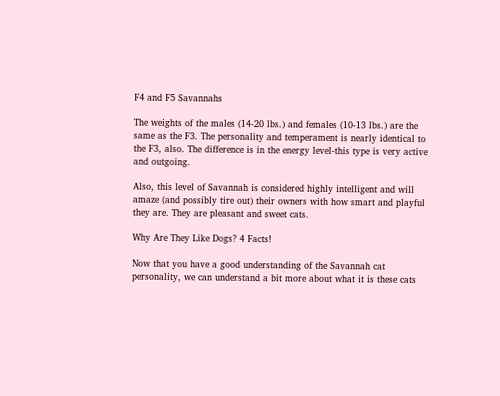F4 and F5 Savannahs

The weights of the males (14-20 lbs.) and females (10-13 lbs.) are the same as the F3. The personality and temperament is nearly identical to the F3, also. The difference is in the energy level-this type is very active and outgoing.

Also, this level of Savannah is considered highly intelligent and will amaze (and possibly tire out) their owners with how smart and playful they are. They are pleasant and sweet cats.

Why Are They Like Dogs? 4 Facts!

Now that you have a good understanding of the Savannah cat personality, we can understand a bit more about what it is these cats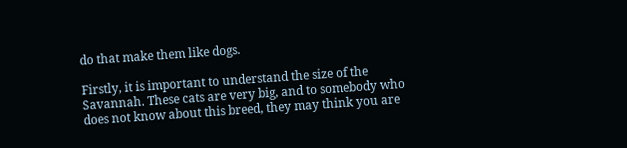do that make them like dogs.

Firstly, it is important to understand the size of the Savannah. These cats are very big, and to somebody who does not know about this breed, they may think you are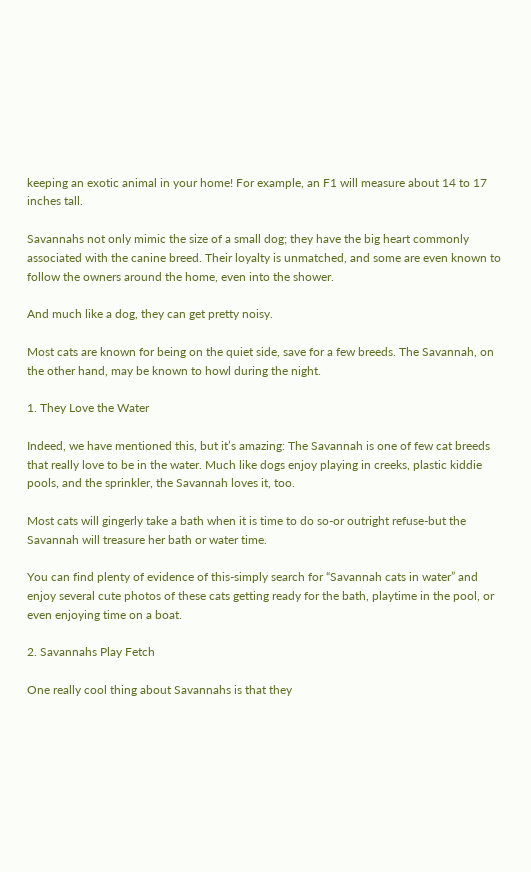keeping an exotic animal in your home! For example, an F1 will measure about 14 to 17 inches tall.

Savannahs not only mimic the size of a small dog; they have the big heart commonly associated with the canine breed. Their loyalty is unmatched, and some are even known to follow the owners around the home, even into the shower.

And much like a dog, they can get pretty noisy.

Most cats are known for being on the quiet side, save for a few breeds. The Savannah, on the other hand, may be known to howl during the night.

1. They Love the Water

Indeed, we have mentioned this, but it’s amazing: The Savannah is one of few cat breeds that really love to be in the water. Much like dogs enjoy playing in creeks, plastic kiddie pools, and the sprinkler, the Savannah loves it, too.

Most cats will gingerly take a bath when it is time to do so-or outright refuse-but the Savannah will treasure her bath or water time.

You can find plenty of evidence of this-simply search for “Savannah cats in water” and enjoy several cute photos of these cats getting ready for the bath, playtime in the pool, or even enjoying time on a boat.

2. Savannahs Play Fetch

One really cool thing about Savannahs is that they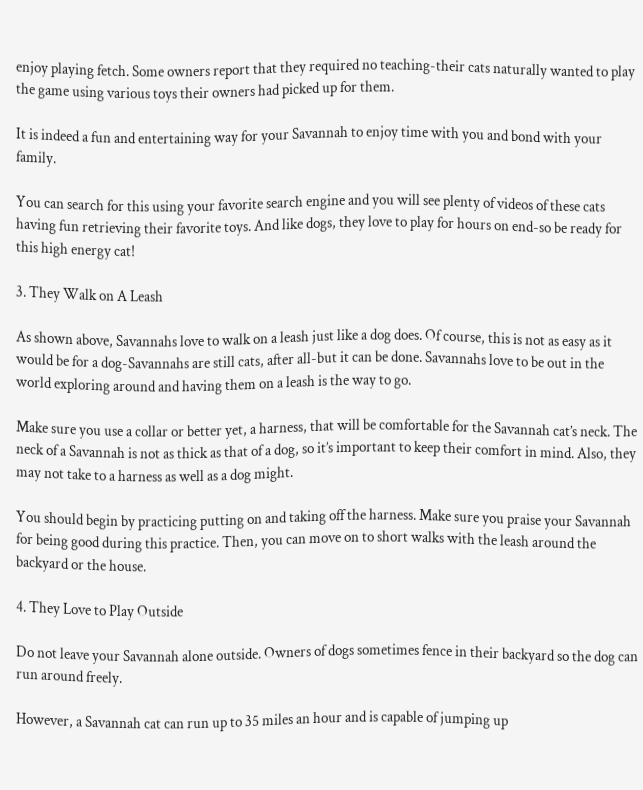enjoy playing fetch. Some owners report that they required no teaching-their cats naturally wanted to play the game using various toys their owners had picked up for them.

It is indeed a fun and entertaining way for your Savannah to enjoy time with you and bond with your family.

You can search for this using your favorite search engine and you will see plenty of videos of these cats having fun retrieving their favorite toys. And like dogs, they love to play for hours on end-so be ready for this high energy cat!

3. They Walk on A Leash

As shown above, Savannahs love to walk on a leash just like a dog does. Of course, this is not as easy as it would be for a dog-Savannahs are still cats, after all-but it can be done. Savannahs love to be out in the world exploring around and having them on a leash is the way to go.

Make sure you use a collar or better yet, a harness, that will be comfortable for the Savannah cat’s neck. The neck of a Savannah is not as thick as that of a dog, so it’s important to keep their comfort in mind. Also, they may not take to a harness as well as a dog might.

You should begin by practicing putting on and taking off the harness. Make sure you praise your Savannah for being good during this practice. Then, you can move on to short walks with the leash around the backyard or the house.

4. They Love to Play Outside

Do not leave your Savannah alone outside. Owners of dogs sometimes fence in their backyard so the dog can run around freely.

However, a Savannah cat can run up to 35 miles an hour and is capable of jumping up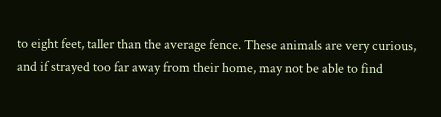to eight feet, taller than the average fence. These animals are very curious, and if strayed too far away from their home, may not be able to find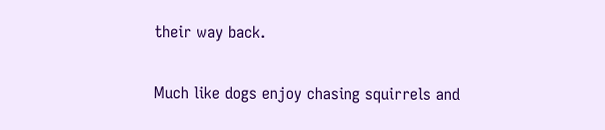their way back.

Much like dogs enjoy chasing squirrels and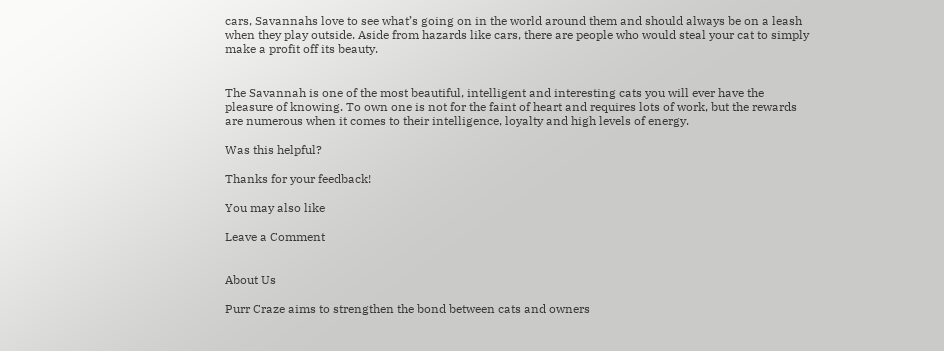cars, Savannahs love to see what’s going on in the world around them and should always be on a leash when they play outside. Aside from hazards like cars, there are people who would steal your cat to simply make a profit off its beauty.


The Savannah is one of the most beautiful, intelligent and interesting cats you will ever have the pleasure of knowing. To own one is not for the faint of heart and requires lots of work, but the rewards are numerous when it comes to their intelligence, loyalty and high levels of energy.

Was this helpful?

Thanks for your feedback!

You may also like

Leave a Comment


About Us

Purr Craze aims to strengthen the bond between cats and owners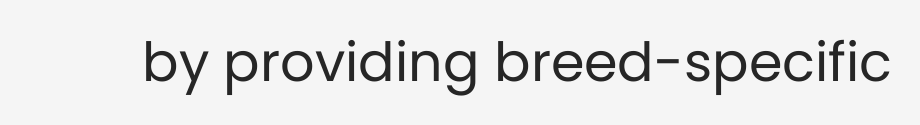by providing breed-specific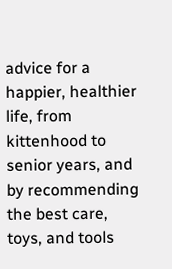advice for a happier, healthier life, from kittenhood to senior years, and by recommending the best care, toys, and tools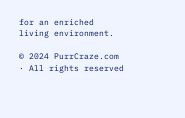for an enriched living environment.

© 2024 PurrCraze.com · All rights reserved